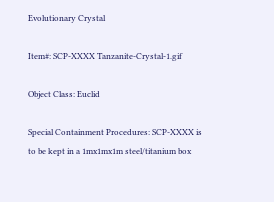Evolutionary Crystal

Item#: SCP-XXXX Tanzanite-Crystal-1.gif

Object Class: Euclid

Special Containment Procedures: SCP-XXXX is to be kept in a 1mx1mx1m steel/titanium box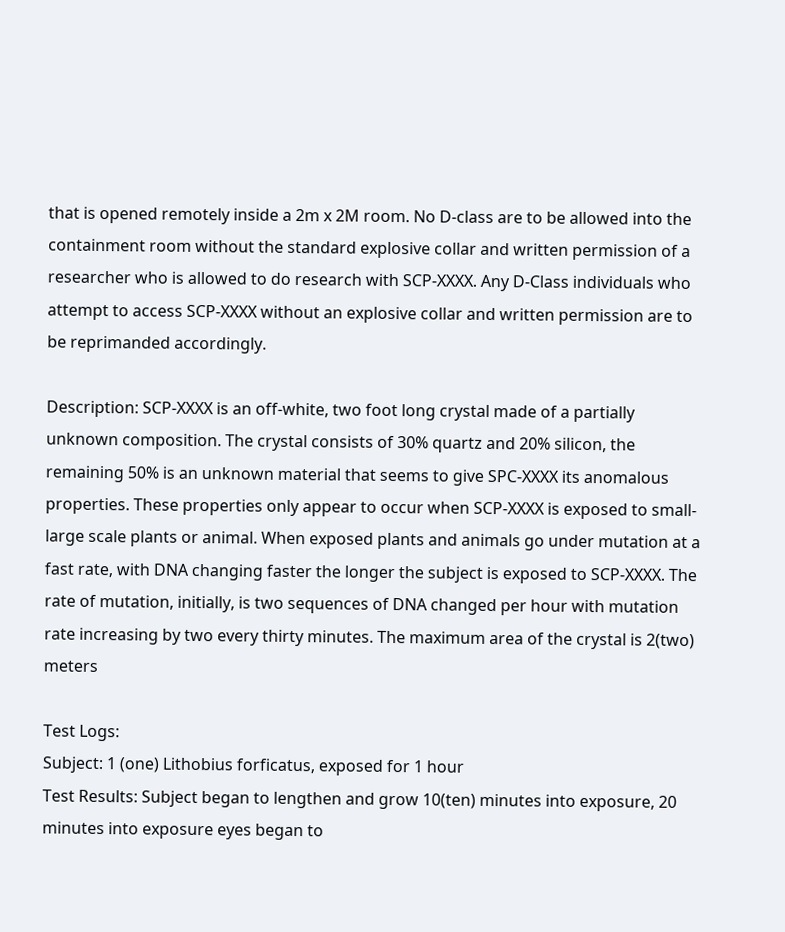that is opened remotely inside a 2m x 2M room. No D-class are to be allowed into the containment room without the standard explosive collar and written permission of a researcher who is allowed to do research with SCP-XXXX. Any D-Class individuals who attempt to access SCP-XXXX without an explosive collar and written permission are to be reprimanded accordingly.

Description: SCP-XXXX is an off-white, two foot long crystal made of a partially unknown composition. The crystal consists of 30% quartz and 20% silicon, the remaining 50% is an unknown material that seems to give SPC-XXXX its anomalous properties. These properties only appear to occur when SCP-XXXX is exposed to small-large scale plants or animal. When exposed plants and animals go under mutation at a fast rate, with DNA changing faster the longer the subject is exposed to SCP-XXXX. The rate of mutation, initially, is two sequences of DNA changed per hour with mutation rate increasing by two every thirty minutes. The maximum area of the crystal is 2(two) meters

Test Logs:
Subject: 1 (one) Lithobius forficatus, exposed for 1 hour
Test Results: Subject began to lengthen and grow 10(ten) minutes into exposure, 20 minutes into exposure eyes began to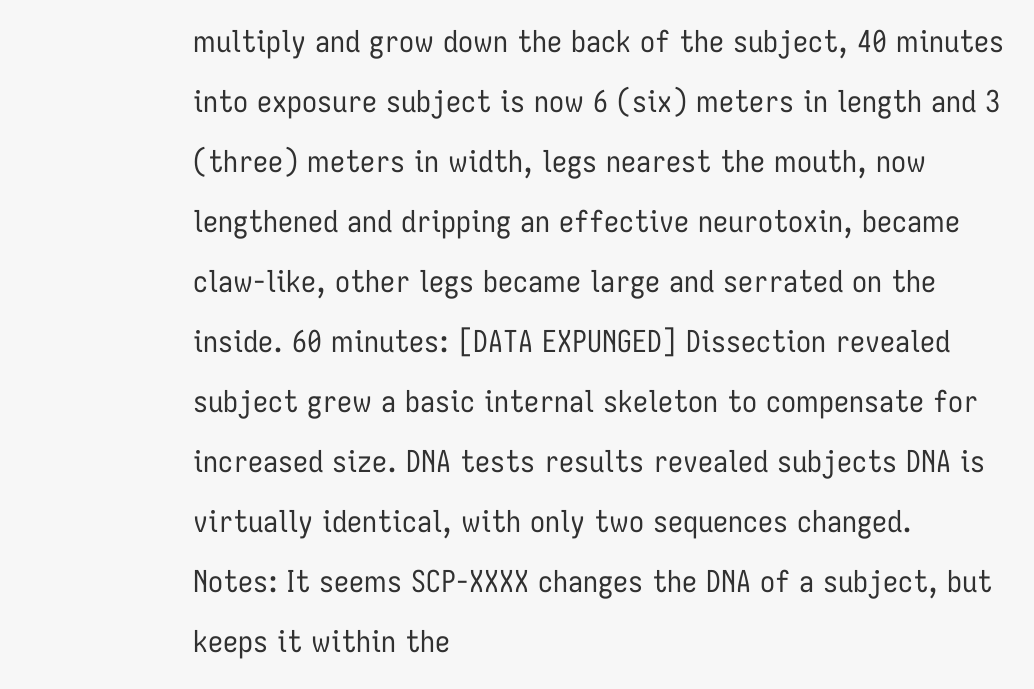multiply and grow down the back of the subject, 40 minutes into exposure subject is now 6 (six) meters in length and 3 (three) meters in width, legs nearest the mouth, now lengthened and dripping an effective neurotoxin, became claw-like, other legs became large and serrated on the inside. 60 minutes: [DATA EXPUNGED] Dissection revealed subject grew a basic internal skeleton to compensate for increased size. DNA tests results revealed subjects DNA is virtually identical, with only two sequences changed.
Notes: It seems SCP-XXXX changes the DNA of a subject, but keeps it within the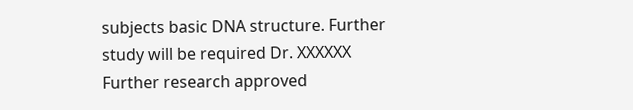subjects basic DNA structure. Further study will be required Dr. XXXXXX Further research approved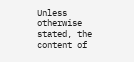Unless otherwise stated, the content of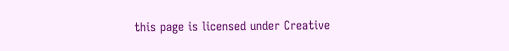this page is licensed under Creative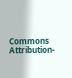Commons Attribution-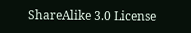ShareAlike 3.0 License